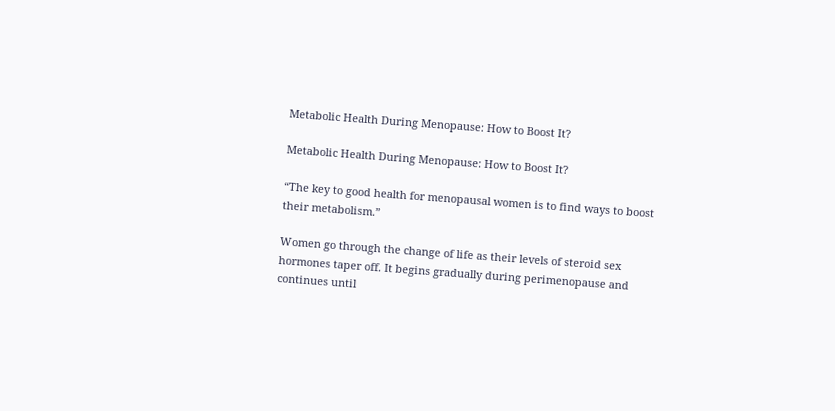Metabolic Health During Menopause: How to Boost It?

Metabolic Health During Menopause: How to Boost It?

“The key to good health for menopausal women is to find ways to boost their metabolism.”

Women go through the change of life as their levels of steroid sex hormones taper off. It begins gradually during perimenopause and continues until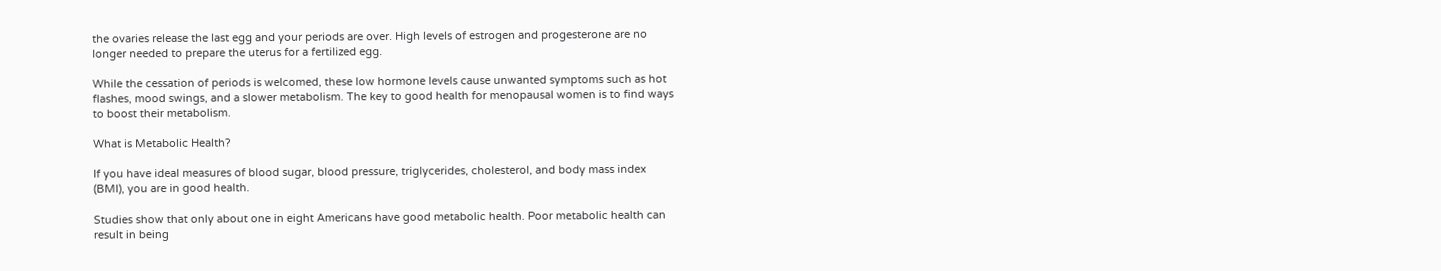the ovaries release the last egg and your periods are over. High levels of estrogen and progesterone are no longer needed to prepare the uterus for a fertilized egg.

While the cessation of periods is welcomed, these low hormone levels cause unwanted symptoms such as hot flashes, mood swings, and a slower metabolism. The key to good health for menopausal women is to find ways to boost their metabolism.

What is Metabolic Health?

If you have ideal measures of blood sugar, blood pressure, triglycerides, cholesterol, and body mass index (BMI), you are in good health.

Studies show that only about one in eight Americans have good metabolic health. Poor metabolic health can result in being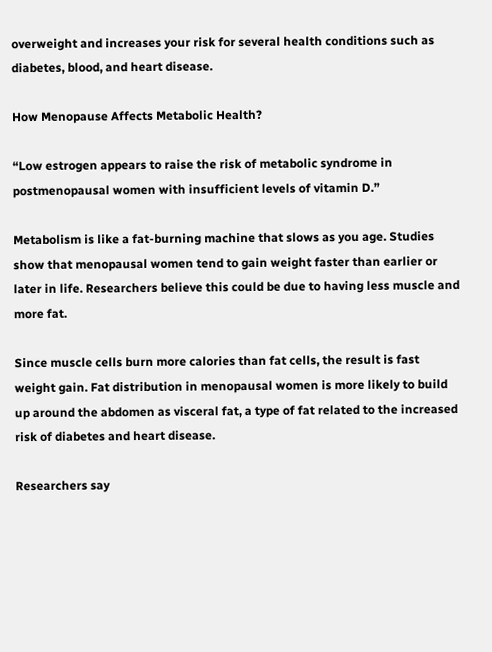overweight and increases your risk for several health conditions such as diabetes, blood, and heart disease.

How Menopause Affects Metabolic Health?

“Low estrogen appears to raise the risk of metabolic syndrome in postmenopausal women with insufficient levels of vitamin D.”

Metabolism is like a fat-burning machine that slows as you age. Studies show that menopausal women tend to gain weight faster than earlier or later in life. Researchers believe this could be due to having less muscle and more fat.

Since muscle cells burn more calories than fat cells, the result is fast weight gain. Fat distribution in menopausal women is more likely to build up around the abdomen as visceral fat, a type of fat related to the increased risk of diabetes and heart disease.

Researchers say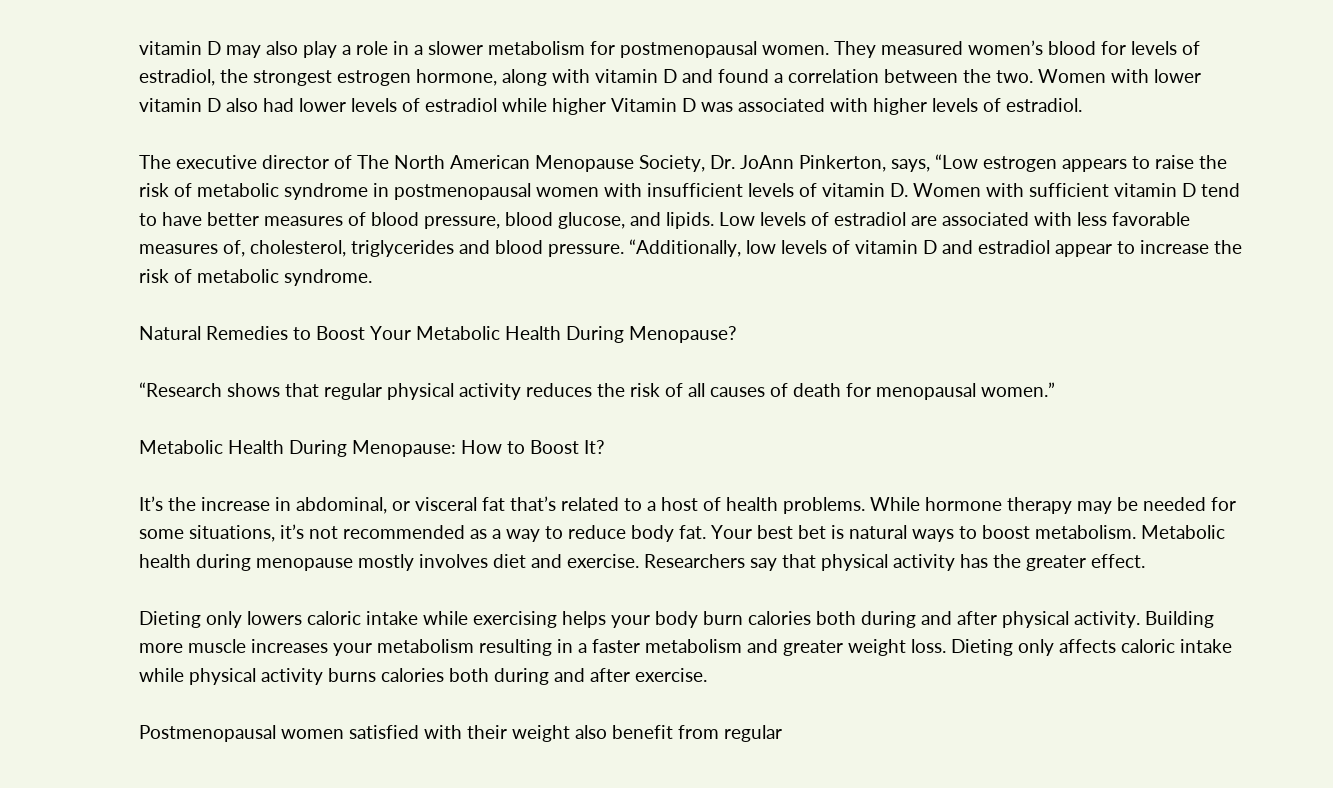vitamin D may also play a role in a slower metabolism for postmenopausal women. They measured women’s blood for levels of estradiol, the strongest estrogen hormone, along with vitamin D and found a correlation between the two. Women with lower vitamin D also had lower levels of estradiol while higher Vitamin D was associated with higher levels of estradiol.

The executive director of The North American Menopause Society, Dr. JoAnn Pinkerton, says, “Low estrogen appears to raise the risk of metabolic syndrome in postmenopausal women with insufficient levels of vitamin D. Women with sufficient vitamin D tend to have better measures of blood pressure, blood glucose, and lipids. Low levels of estradiol are associated with less favorable measures of, cholesterol, triglycerides and blood pressure. “Additionally, low levels of vitamin D and estradiol appear to increase the risk of metabolic syndrome.

Natural Remedies to Boost Your Metabolic Health During Menopause?

“Research shows that regular physical activity reduces the risk of all causes of death for menopausal women.”

Metabolic Health During Menopause: How to Boost It?

It’s the increase in abdominal, or visceral fat that’s related to a host of health problems. While hormone therapy may be needed for some situations, it’s not recommended as a way to reduce body fat. Your best bet is natural ways to boost metabolism. Metabolic health during menopause mostly involves diet and exercise. Researchers say that physical activity has the greater effect.

Dieting only lowers caloric intake while exercising helps your body burn calories both during and after physical activity. Building more muscle increases your metabolism resulting in a faster metabolism and greater weight loss. Dieting only affects caloric intake while physical activity burns calories both during and after exercise.

Postmenopausal women satisfied with their weight also benefit from regular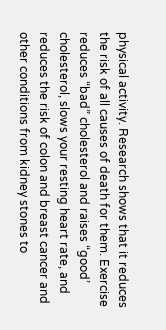physical activity. Research shows that it reduces the risk of all causes of death for them. Exercise reduces “bad” cholesterol and raises “good’ cholesterol, slows your resting heart rate, and reduces the risk of colon and breast cancer and other conditions from kidney stones to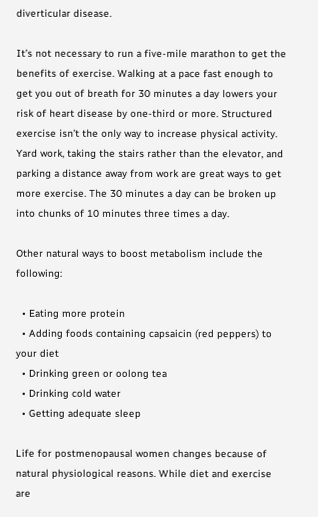diverticular disease.

It’s not necessary to run a five-mile marathon to get the benefits of exercise. Walking at a pace fast enough to get you out of breath for 30 minutes a day lowers your risk of heart disease by one-third or more. Structured exercise isn’t the only way to increase physical activity. Yard work, taking the stairs rather than the elevator, and parking a distance away from work are great ways to get more exercise. The 30 minutes a day can be broken up into chunks of 10 minutes three times a day.

Other natural ways to boost metabolism include the following:

  • Eating more protein
  • Adding foods containing capsaicin (red peppers) to your diet
  • Drinking green or oolong tea
  • Drinking cold water
  • Getting adequate sleep

Life for postmenopausal women changes because of natural physiological reasons. While diet and exercise are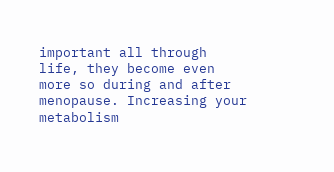important all through life, they become even more so during and after menopause. Increasing your metabolism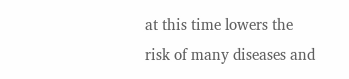at this time lowers the risk of many diseases and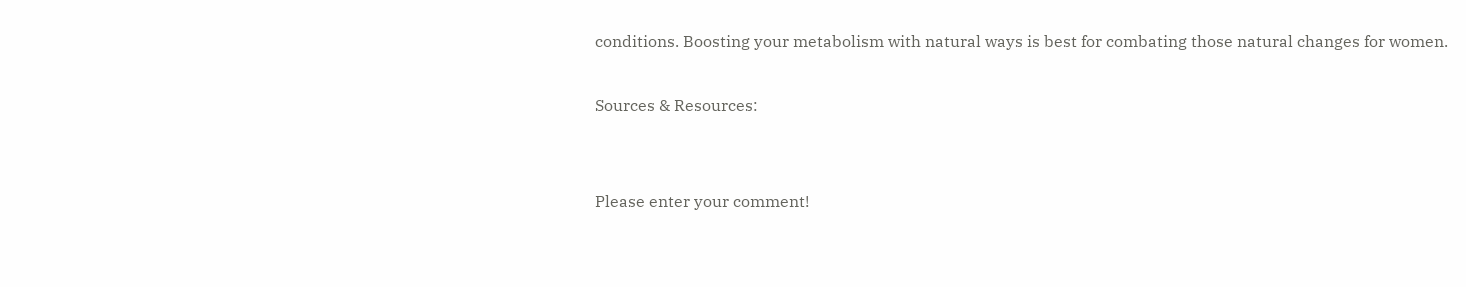conditions. Boosting your metabolism with natural ways is best for combating those natural changes for women.

Sources & Resources:


Please enter your comment!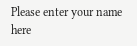Please enter your name here